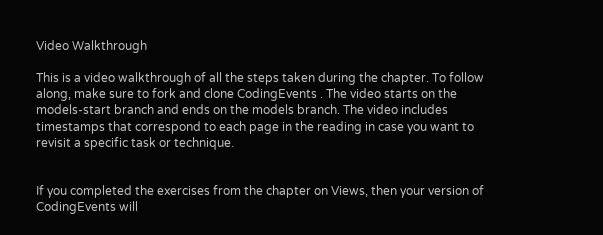Video Walkthrough

This is a video walkthrough of all the steps taken during the chapter. To follow along, make sure to fork and clone CodingEvents . The video starts on the models-start branch and ends on the models branch. The video includes timestamps that correspond to each page in the reading in case you want to revisit a specific task or technique.


If you completed the exercises from the chapter on Views, then your version of CodingEvents will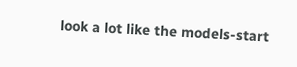look a lot like the models-start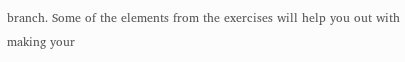branch. Some of the elements from the exercises will help you out with making your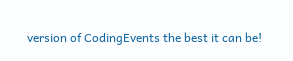version of CodingEvents the best it can be!